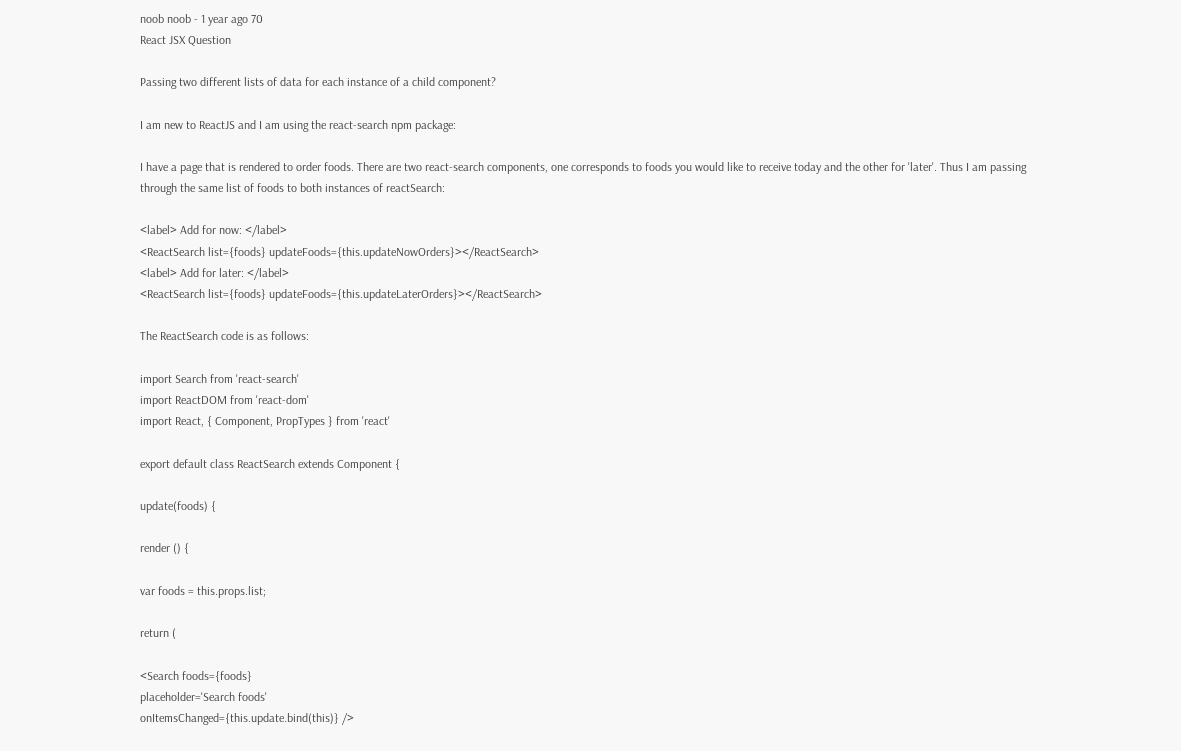noob noob - 1 year ago 70
React JSX Question

Passing two different lists of data for each instance of a child component?

I am new to ReactJS and I am using the react-search npm package:

I have a page that is rendered to order foods. There are two react-search components, one corresponds to foods you would like to receive today and the other for 'later'. Thus I am passing through the same list of foods to both instances of reactSearch:

<label> Add for now: </label>
<ReactSearch list={foods} updateFoods={this.updateNowOrders}></ReactSearch>
<label> Add for later: </label>
<ReactSearch list={foods} updateFoods={this.updateLaterOrders}></ReactSearch>

The ReactSearch code is as follows:

import Search from 'react-search'
import ReactDOM from 'react-dom'
import React, { Component, PropTypes } from 'react'

export default class ReactSearch extends Component {

update(foods) {

render () {

var foods = this.props.list;

return (

<Search foods={foods}
placeholder='Search foods'
onItemsChanged={this.update.bind(this)} />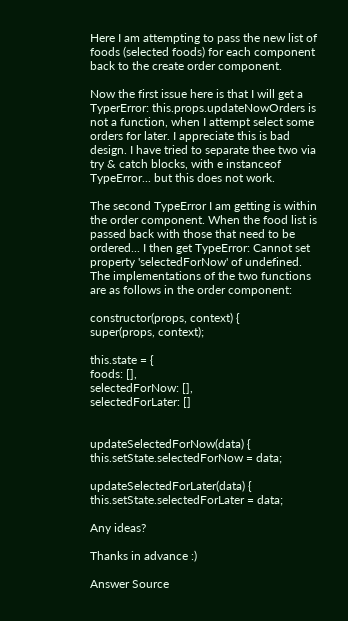Here I am attempting to pass the new list of foods (selected foods) for each component back to the create order component.

Now the first issue here is that I will get a TyperError: this.props.updateNowOrders is not a function, when I attempt select some orders for later. I appreciate this is bad design. I have tried to separate thee two via try & catch blocks, with e instanceof TypeError... but this does not work.

The second TypeError I am getting is within the order component. When the food list is passed back with those that need to be ordered... I then get TypeError: Cannot set property 'selectedForNow' of undefined.
The implementations of the two functions are as follows in the order component:

constructor(props, context) {
super(props, context);

this.state = {
foods: [],
selectedForNow: [],
selectedForLater: []


updateSelectedForNow(data) {
this.setState.selectedForNow = data;

updateSelectedForLater(data) {
this.setState.selectedForLater = data;

Any ideas?

Thanks in advance :)

Answer Source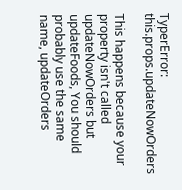TyperError: this.props.updateNowOrders

This happens because your property isn't called updateNowOrders but updateFoods, You should probably use the same name, updateOrders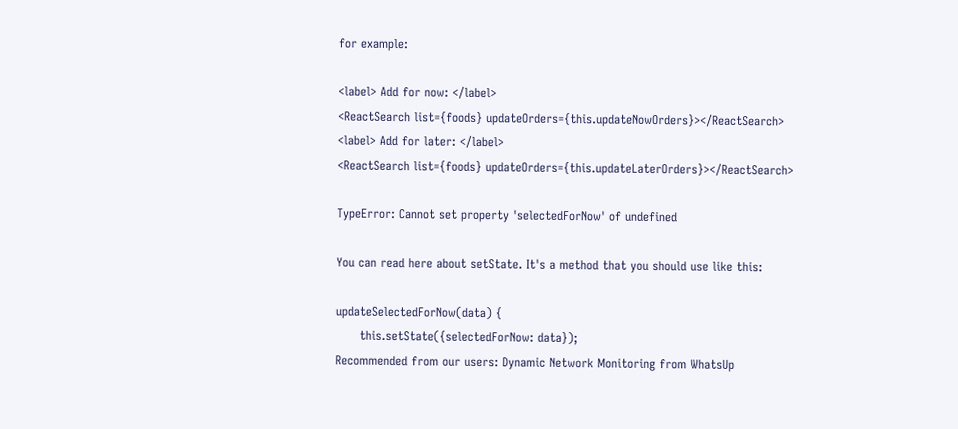for example:

<label> Add for now: </label>
<ReactSearch list={foods} updateOrders={this.updateNowOrders}></ReactSearch>
<label> Add for later: </label>
<ReactSearch list={foods} updateOrders={this.updateLaterOrders}></ReactSearch>

TypeError: Cannot set property 'selectedForNow' of undefined

You can read here about setState. It's a method that you should use like this:

updateSelectedForNow(data) {
      this.setState({selectedForNow: data});
Recommended from our users: Dynamic Network Monitoring from WhatsUp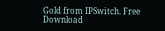Gold from IPSwitch. Free Download